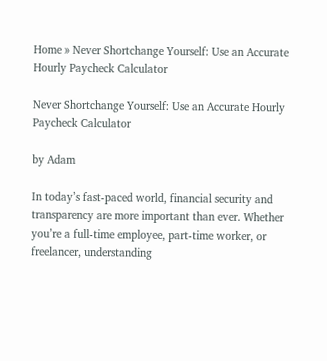Home » Never Shortchange Yourself: Use an Accurate Hourly Paycheck Calculator

Never Shortchange Yourself: Use an Accurate Hourly Paycheck Calculator

by Adam

In today’s fast-paced world, financial security and transparency are more important than ever. Whether you’re a full-time employee, part-time worker, or freelancer, understanding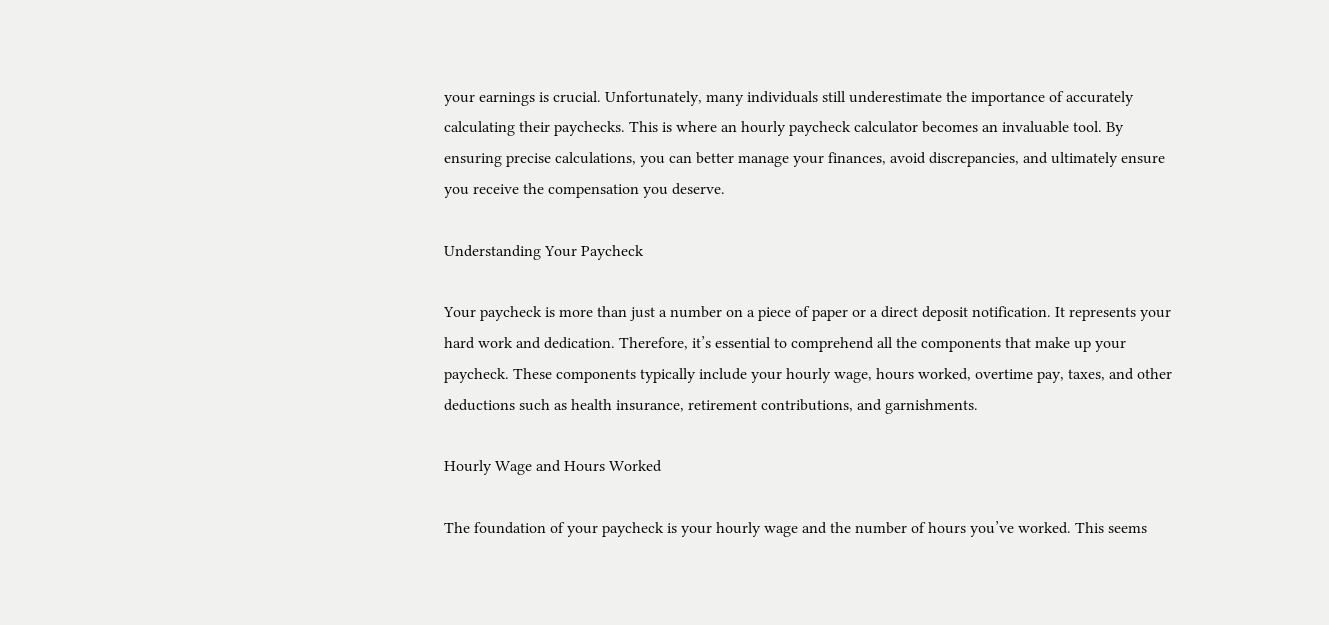your earnings is crucial. Unfortunately, many individuals still underestimate the importance of accurately calculating their paychecks. This is where an hourly paycheck calculator becomes an invaluable tool. By ensuring precise calculations, you can better manage your finances, avoid discrepancies, and ultimately ensure you receive the compensation you deserve.

Understanding Your Paycheck

Your paycheck is more than just a number on a piece of paper or a direct deposit notification. It represents your hard work and dedication. Therefore, it’s essential to comprehend all the components that make up your paycheck. These components typically include your hourly wage, hours worked, overtime pay, taxes, and other deductions such as health insurance, retirement contributions, and garnishments.

Hourly Wage and Hours Worked

The foundation of your paycheck is your hourly wage and the number of hours you’ve worked. This seems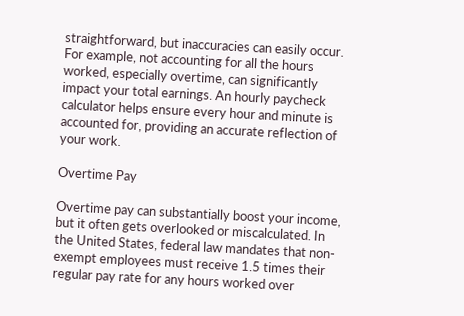straightforward, but inaccuracies can easily occur. For example, not accounting for all the hours worked, especially overtime, can significantly impact your total earnings. An hourly paycheck calculator helps ensure every hour and minute is accounted for, providing an accurate reflection of your work.

Overtime Pay

Overtime pay can substantially boost your income, but it often gets overlooked or miscalculated. In the United States, federal law mandates that non-exempt employees must receive 1.5 times their regular pay rate for any hours worked over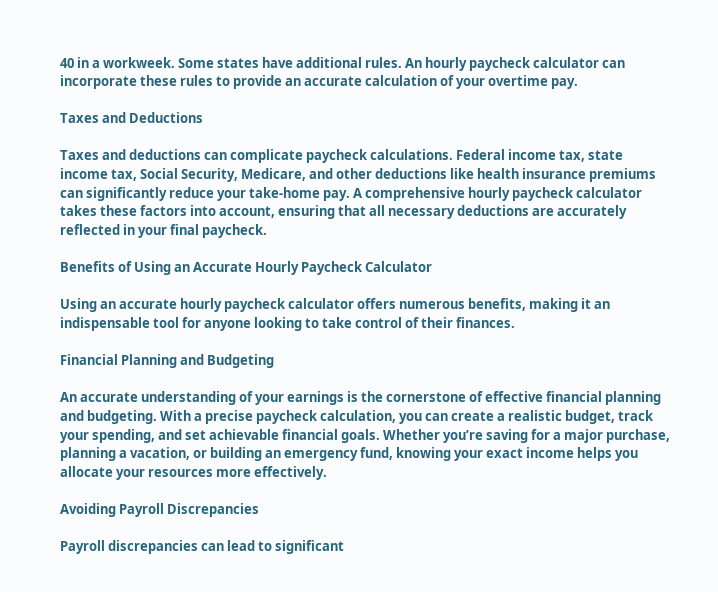40 in a workweek. Some states have additional rules. An hourly paycheck calculator can incorporate these rules to provide an accurate calculation of your overtime pay.

Taxes and Deductions

Taxes and deductions can complicate paycheck calculations. Federal income tax, state income tax, Social Security, Medicare, and other deductions like health insurance premiums can significantly reduce your take-home pay. A comprehensive hourly paycheck calculator takes these factors into account, ensuring that all necessary deductions are accurately reflected in your final paycheck.

Benefits of Using an Accurate Hourly Paycheck Calculator

Using an accurate hourly paycheck calculator offers numerous benefits, making it an indispensable tool for anyone looking to take control of their finances.

Financial Planning and Budgeting

An accurate understanding of your earnings is the cornerstone of effective financial planning and budgeting. With a precise paycheck calculation, you can create a realistic budget, track your spending, and set achievable financial goals. Whether you’re saving for a major purchase, planning a vacation, or building an emergency fund, knowing your exact income helps you allocate your resources more effectively.

Avoiding Payroll Discrepancies

Payroll discrepancies can lead to significant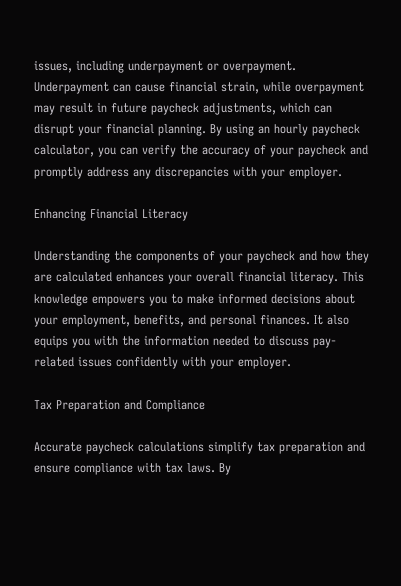issues, including underpayment or overpayment. Underpayment can cause financial strain, while overpayment may result in future paycheck adjustments, which can disrupt your financial planning. By using an hourly paycheck calculator, you can verify the accuracy of your paycheck and promptly address any discrepancies with your employer.

Enhancing Financial Literacy

Understanding the components of your paycheck and how they are calculated enhances your overall financial literacy. This knowledge empowers you to make informed decisions about your employment, benefits, and personal finances. It also equips you with the information needed to discuss pay-related issues confidently with your employer.

Tax Preparation and Compliance

Accurate paycheck calculations simplify tax preparation and ensure compliance with tax laws. By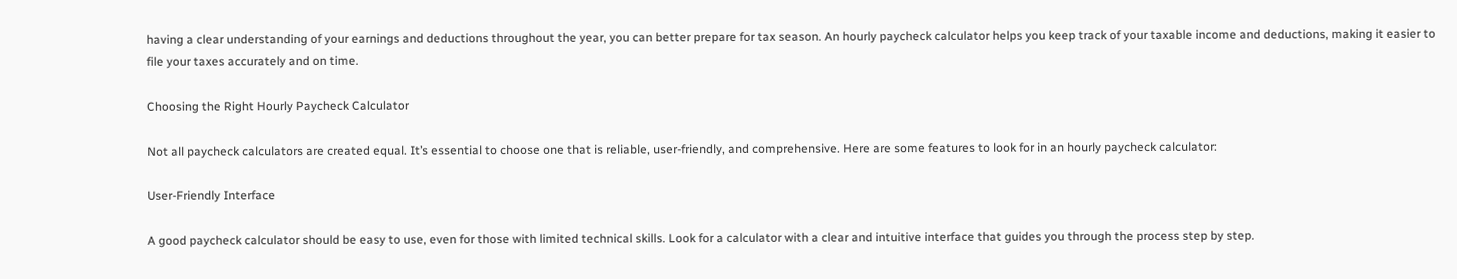having a clear understanding of your earnings and deductions throughout the year, you can better prepare for tax season. An hourly paycheck calculator helps you keep track of your taxable income and deductions, making it easier to file your taxes accurately and on time.

Choosing the Right Hourly Paycheck Calculator

Not all paycheck calculators are created equal. It’s essential to choose one that is reliable, user-friendly, and comprehensive. Here are some features to look for in an hourly paycheck calculator:

User-Friendly Interface

A good paycheck calculator should be easy to use, even for those with limited technical skills. Look for a calculator with a clear and intuitive interface that guides you through the process step by step.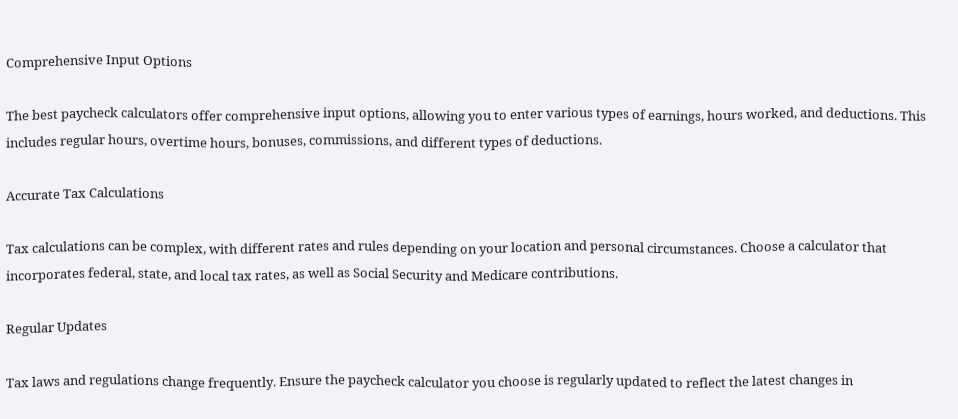Comprehensive Input Options

The best paycheck calculators offer comprehensive input options, allowing you to enter various types of earnings, hours worked, and deductions. This includes regular hours, overtime hours, bonuses, commissions, and different types of deductions.

Accurate Tax Calculations

Tax calculations can be complex, with different rates and rules depending on your location and personal circumstances. Choose a calculator that incorporates federal, state, and local tax rates, as well as Social Security and Medicare contributions.

Regular Updates

Tax laws and regulations change frequently. Ensure the paycheck calculator you choose is regularly updated to reflect the latest changes in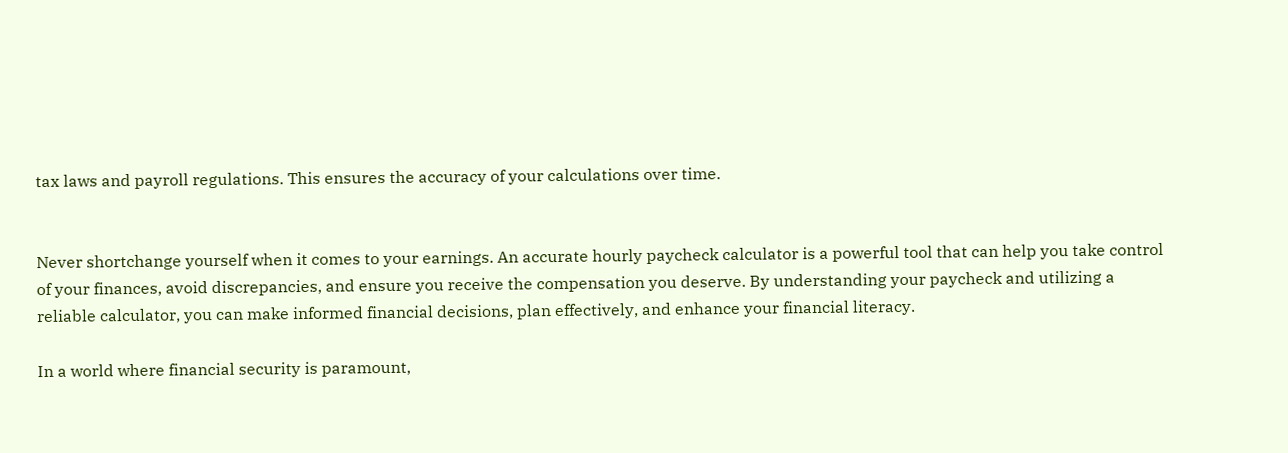tax laws and payroll regulations. This ensures the accuracy of your calculations over time.


Never shortchange yourself when it comes to your earnings. An accurate hourly paycheck calculator is a powerful tool that can help you take control of your finances, avoid discrepancies, and ensure you receive the compensation you deserve. By understanding your paycheck and utilizing a reliable calculator, you can make informed financial decisions, plan effectively, and enhance your financial literacy.

In a world where financial security is paramount,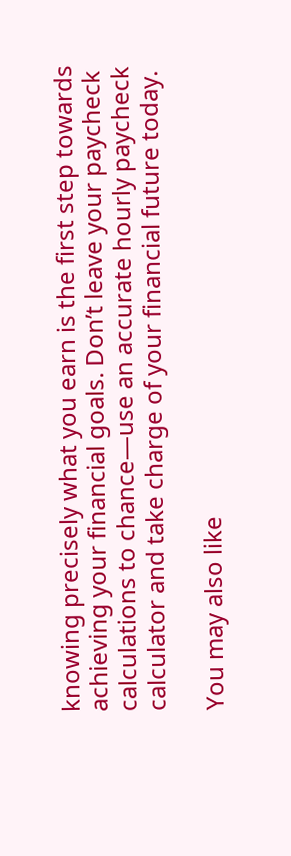knowing precisely what you earn is the first step towards achieving your financial goals. Don’t leave your paycheck calculations to chance—use an accurate hourly paycheck calculator and take charge of your financial future today.

You may also like